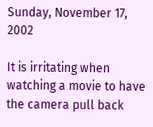Sunday, November 17, 2002

It is irritating when watching a movie to have the camera pull back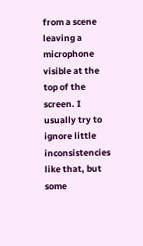from a scene leaving a microphone visible at the top of the screen. I usually try to ignore little inconsistencies like that, but some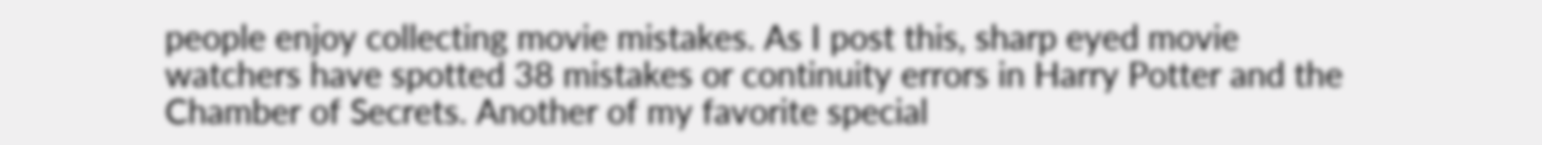people enjoy collecting movie mistakes. As I post this, sharp eyed movie watchers have spotted 38 mistakes or continuity errors in Harry Potter and the Chamber of Secrets. Another of my favorite special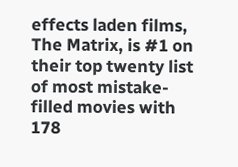effects laden films, The Matrix, is #1 on their top twenty list of most mistake-filled movies with 178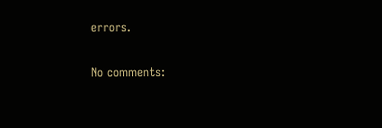errors.

No comments: